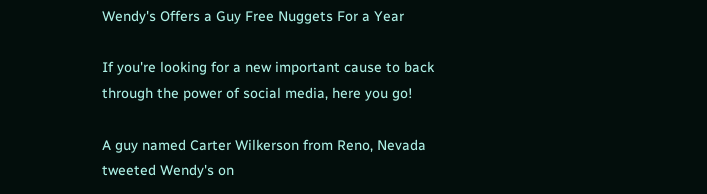Wendy's Offers a Guy Free Nuggets For a Year

If you're looking for a new important cause to back through the power of social media, here you go!

A guy named Carter Wilkerson from Reno, Nevada tweeted Wendy's on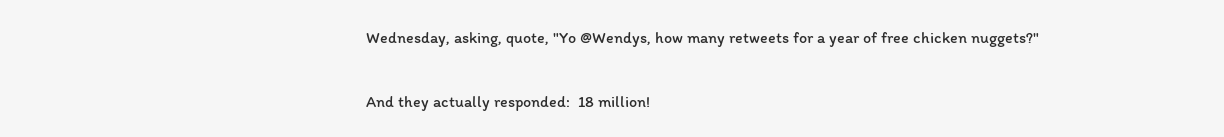Wednesday, asking, quote, "Yo @Wendys, how many retweets for a year of free chicken nuggets?"

And they actually responded:  18 million!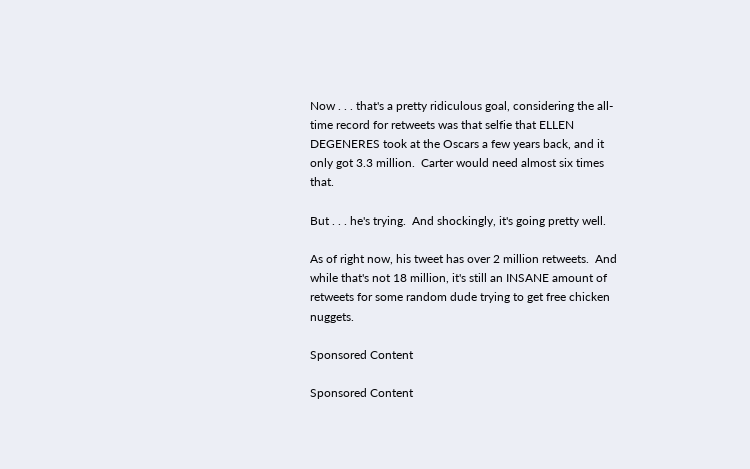Now . . . that's a pretty ridiculous goal, considering the all-time record for retweets was that selfie that ELLEN DEGENERES took at the Oscars a few years back, and it only got 3.3 million.  Carter would need almost six times that.

But . . . he's trying.  And shockingly, it's going pretty well.

As of right now, his tweet has over 2 million retweets.  And while that's not 18 million, it's still an INSANE amount of retweets for some random dude trying to get free chicken nuggets.

Sponsored Content

Sponsored Content